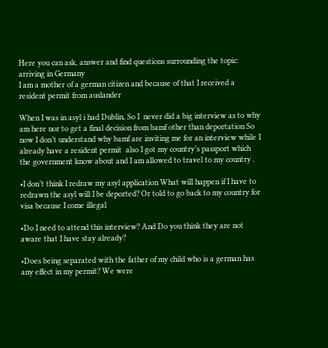Here you can ask, answer and find questions surrounding the topic: arriving in Germany
I am a mother of a german citizen and because of that I received a resident permit from auslander

When I was in asyl i had Dublin, So I  never did a big interview as to why am here nor to get a final decision from bamf other than deportation So now I don’t understand why bamf are inviting me for an interview while I already have a resident permit  also I got my country’s passport which the government know about and I am allowed to travel to my country .

•I don’t think I redraw my asyl application What will happen if I have to redrawn the asyl will I be deported? Or told to go back to my country for visa because I come illegal

•Do I need to attend this interview? And Do you think they are not aware that I have stay already?

•Does being separated with the father of my child who is a german has any effect in my permit? We were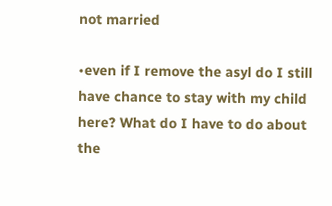not married

•even if I remove the asyl do I still have chance to stay with my child here? What do I have to do about the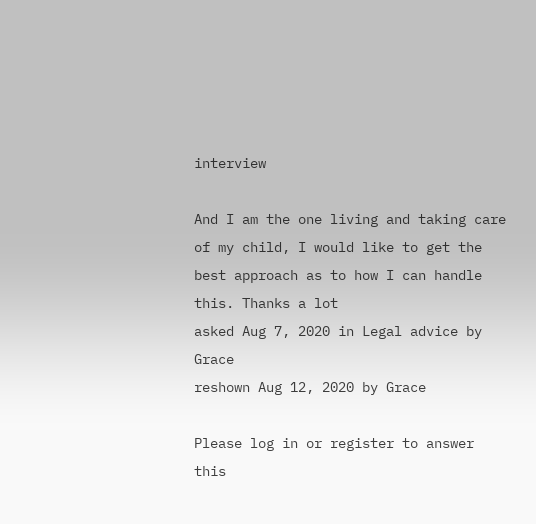interview

And I am the one living and taking care of my child, I would like to get the best approach as to how I can handle this. Thanks a lot
asked Aug 7, 2020 in Legal advice by Grace
reshown Aug 12, 2020 by Grace

Please log in or register to answer this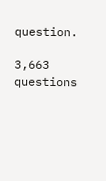question.

3,663 questions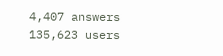4,407 answers
135,623 users